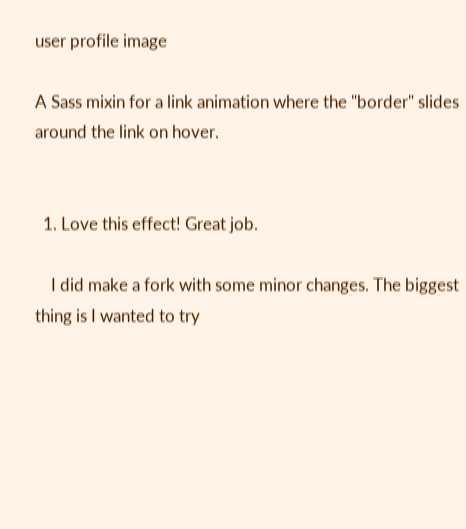user profile image

A Sass mixin for a link animation where the "border" slides around the link on hover.


  1. Love this effect! Great job.

    I did make a fork with some minor changes. The biggest thing is I wanted to try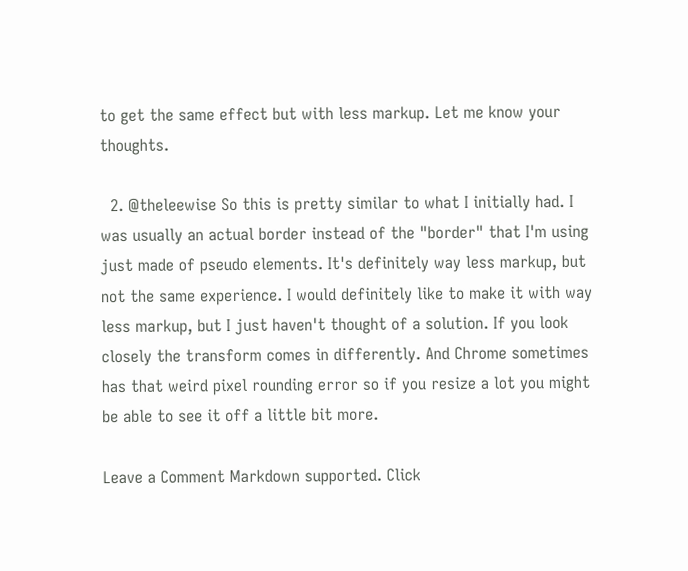to get the same effect but with less markup. Let me know your thoughts.

  2. @theleewise So this is pretty similar to what I initially had. I was usually an actual border instead of the "border" that I'm using just made of pseudo elements. It's definitely way less markup, but not the same experience. I would definitely like to make it with way less markup, but I just haven't thought of a solution. If you look closely the transform comes in differently. And Chrome sometimes has that weird pixel rounding error so if you resize a lot you might be able to see it off a little bit more.

Leave a Comment Markdown supported. Click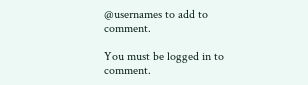@usernames to add to comment.

You must be logged in to comment.